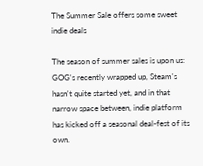The Summer Sale offers some sweet indie deals

The season of summer sales is upon us: GOG's recently wrapped up, Steam's hasn't quite started yet, and in that narrow space between, indie platform has kicked off a seasonal deal-fest of its own.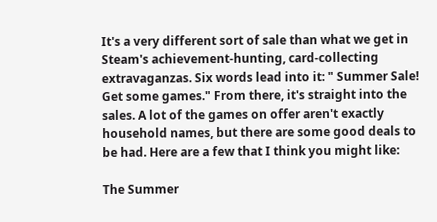It's a very different sort of sale than what we get in Steam's achievement-hunting, card-collecting extravaganzas. Six words lead into it: " Summer Sale! Get some games." From there, it's straight into the sales. A lot of the games on offer aren't exactly household names, but there are some good deals to be had. Here are a few that I think you might like:

The Summer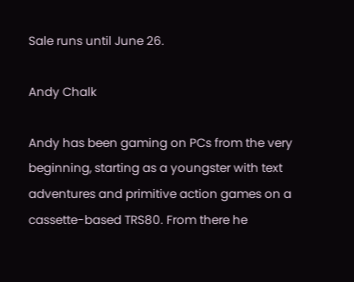Sale runs until June 26.

Andy Chalk

Andy has been gaming on PCs from the very beginning, starting as a youngster with text adventures and primitive action games on a cassette-based TRS80. From there he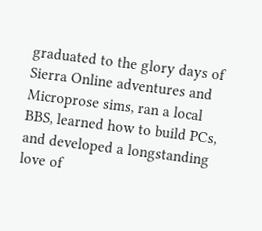graduated to the glory days of Sierra Online adventures and Microprose sims, ran a local BBS, learned how to build PCs, and developed a longstanding love of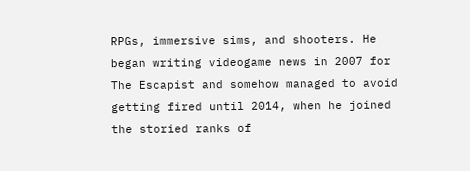RPGs, immersive sims, and shooters. He began writing videogame news in 2007 for The Escapist and somehow managed to avoid getting fired until 2014, when he joined the storied ranks of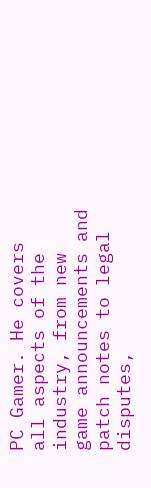PC Gamer. He covers all aspects of the industry, from new game announcements and patch notes to legal disputes,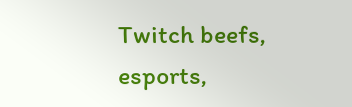Twitch beefs, esports,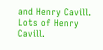and Henry Cavill. Lots of Henry Cavill.